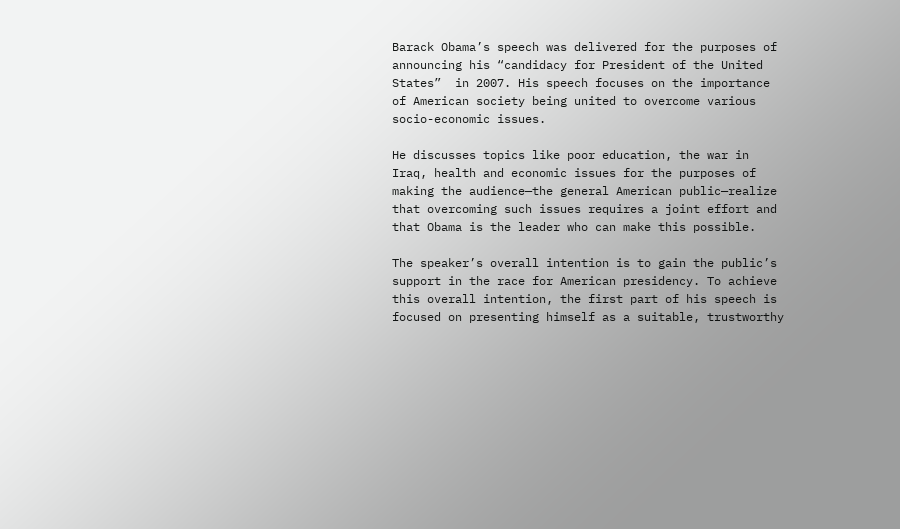Barack Obama’s speech was delivered for the purposes of announcing his “candidacy for President of the United States”  in 2007. His speech focuses on the importance of American society being united to overcome various socio-economic issues.

He discusses topics like poor education, the war in Iraq, health and economic issues for the purposes of making the audience—the general American public—realize that overcoming such issues requires a joint effort and that Obama is the leader who can make this possible.

The speaker’s overall intention is to gain the public’s support in the race for American presidency. To achieve this overall intention, the first part of his speech is focused on presenting himself as a suitable, trustworthy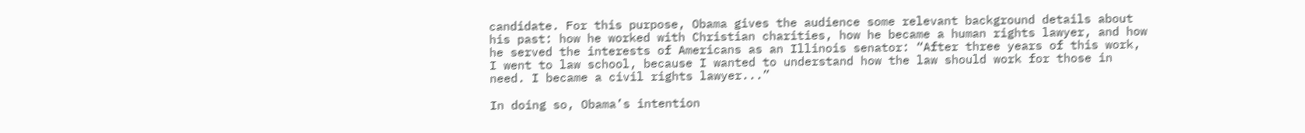candidate. For this purpose, Obama gives the audience some relevant background details about his past: how he worked with Christian charities, how he became a human rights lawyer, and how he served the interests of Americans as an Illinois senator: “After three years of this work, I went to law school, because I wanted to understand how the law should work for those in need. I became a civil rights lawyer...”

In doing so, Obama’s intention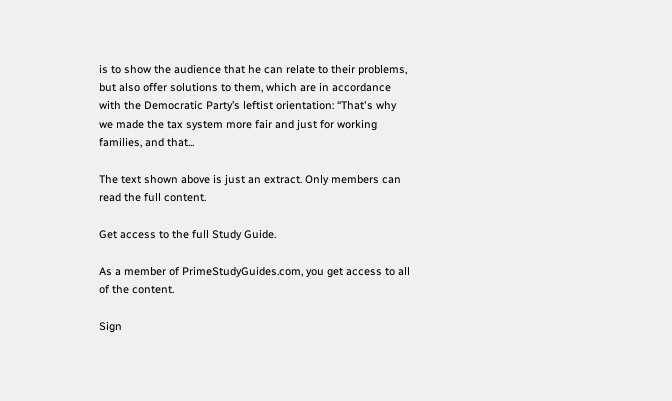is to show the audience that he can relate to their problems, but also offer solutions to them, which are in accordance with the Democratic Party’s leftist orientation: “That's why we made the tax system more fair and just for working families, and that...

The text shown above is just an extract. Only members can read the full content.

Get access to the full Study Guide.

As a member of PrimeStudyGuides.com, you get access to all of the content.

Sign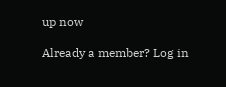up now

Already a member? Log in